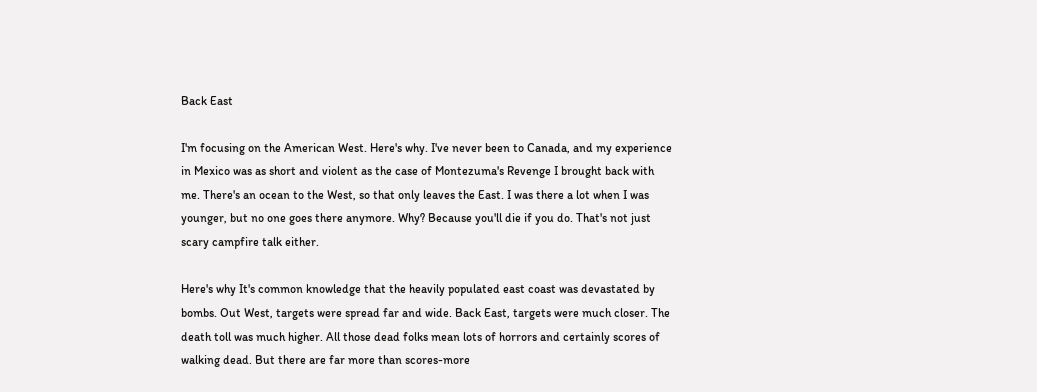Back East

I'm focusing on the American West. Here's why. I've never been to Canada, and my experience in Mexico was as short and violent as the case of Montezuma's Revenge I brought back with me. There's an ocean to the West, so that only leaves the East. I was there a lot when I was younger, but no one goes there anymore. Why? Because you'll die if you do. That's not just scary campfire talk either.

Here's why It's common knowledge that the heavily populated east coast was devastated by bombs. Out West, targets were spread far and wide. Back East, targets were much closer. The death toll was much higher. All those dead folks mean lots of horrors and certainly scores of walking dead. But there are far more than scores-more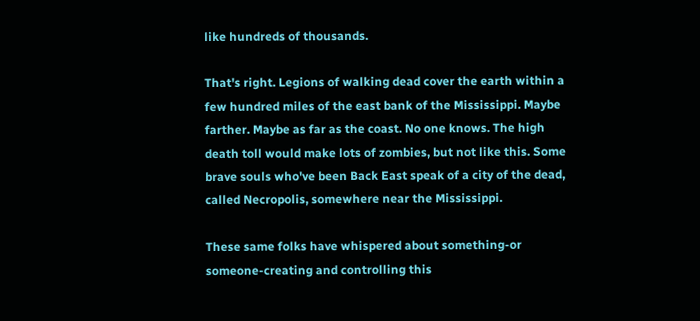like hundreds of thousands.

That's right. Legions of walking dead cover the earth within a few hundred miles of the east bank of the Mississippi. Maybe farther. Maybe as far as the coast. No one knows. The high death toll would make lots of zombies, but not like this. Some brave souls who've been Back East speak of a city of the dead, called Necropolis, somewhere near the Mississippi.

These same folks have whispered about something-or someone-creating and controlling this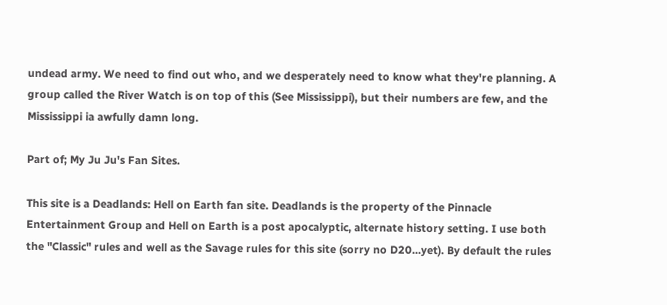undead army. We need to find out who, and we desperately need to know what they're planning. A group called the River Watch is on top of this (See Mississippi), but their numbers are few, and the Mississippi ia awfully damn long.

Part of; My Ju Ju's Fan Sites.

This site is a Deadlands: Hell on Earth fan site. Deadlands is the property of the Pinnacle Entertainment Group and Hell on Earth is a post apocalyptic, alternate history setting. I use both the "Classic" rules and well as the Savage rules for this site (sorry no D20...yet). By default the rules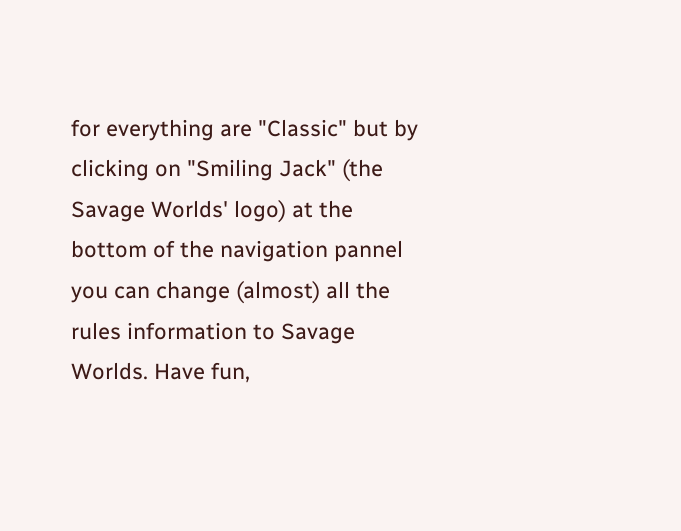for everything are "Classic" but by clicking on "Smiling Jack" (the Savage Worlds' logo) at the bottom of the navigation pannel you can change (almost) all the rules information to Savage Worlds. Have fun,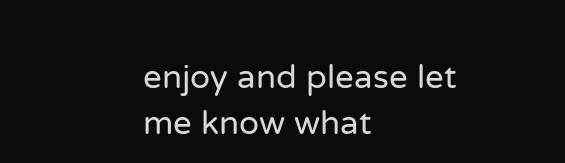enjoy and please let me know what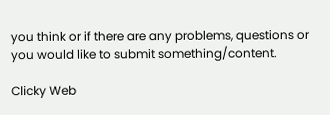you think or if there are any problems, questions or you would like to submit something/content.

Clicky Web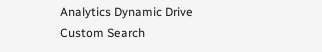Analytics Dynamic Drive
Custom Search